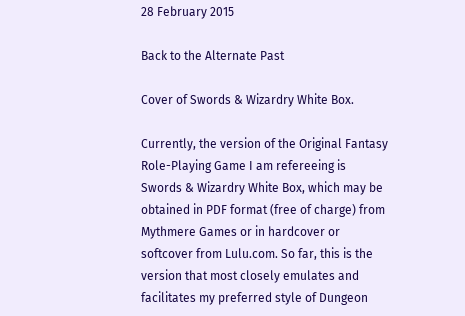28 February 2015

Back to the Alternate Past

Cover of Swords & Wizardry White Box.

Currently, the version of the Original Fantasy Role-Playing Game I am refereeing is Swords & Wizardry White Box, which may be obtained in PDF format (free of charge) from Mythmere Games or in hardcover or softcover from Lulu.com. So far, this is the version that most closely emulates and facilitates my preferred style of Dungeon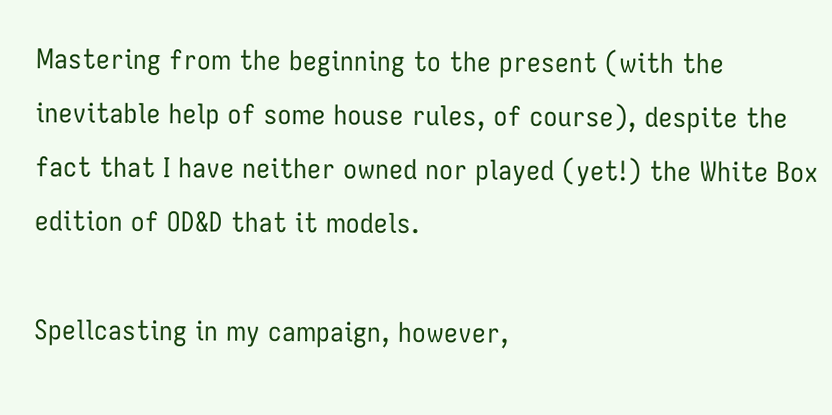Mastering from the beginning to the present (with the inevitable help of some house rules, of course), despite the fact that I have neither owned nor played (yet!) the White Box edition of OD&D that it models.

Spellcasting in my campaign, however,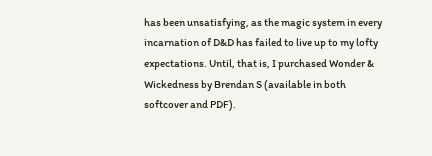has been unsatisfying, as the magic system in every incarnation of D&D has failed to live up to my lofty expectations. Until, that is, I purchased Wonder & Wickedness by Brendan S (available in both softcover and PDF).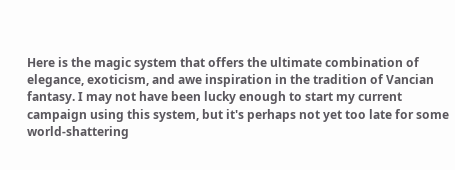Here is the magic system that offers the ultimate combination of elegance, exoticism, and awe inspiration in the tradition of Vancian fantasy. I may not have been lucky enough to start my current campaign using this system, but it's perhaps not yet too late for some world-shattering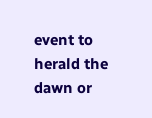event to herald the dawn or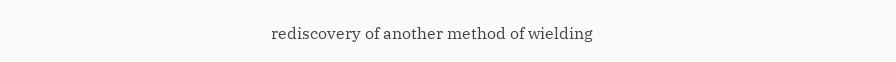rediscovery of another method of wielding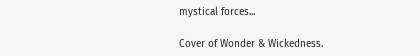mystical forces...

Cover of Wonder & Wickedness.